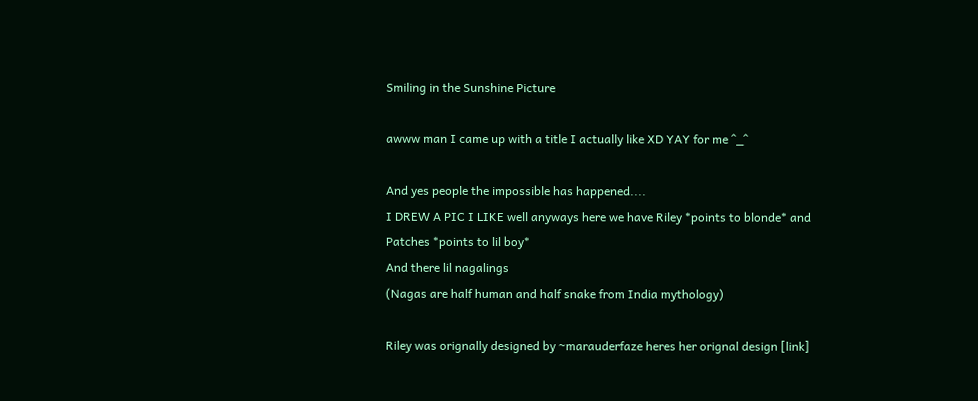Smiling in the Sunshine Picture

awww man I came up with a title I actually like XD YAY for me ^_^

And yes people the impossible has happened....
I DREW A PIC I LIKE well anyways here we have Riley *points to blonde* and Patches *points to lil boy*
And there lil nagalings
(Nagas are half human and half snake from India mythology)

Riley was orignally designed by ~marauderfaze heres her orignal design [link]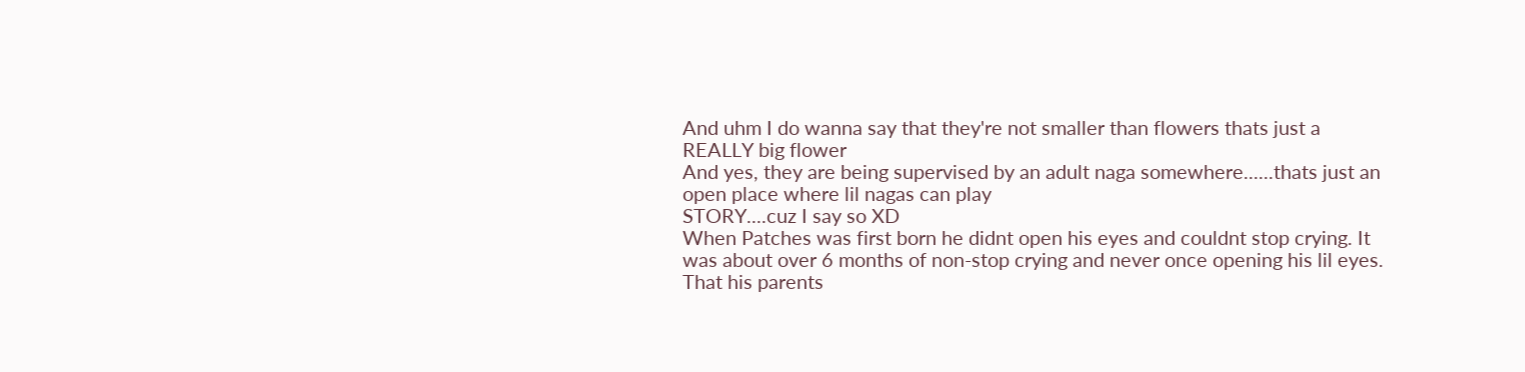And uhm I do wanna say that they're not smaller than flowers thats just a REALLY big flower
And yes, they are being supervised by an adult naga somewhere......thats just an open place where lil nagas can play
STORY....cuz I say so XD
When Patches was first born he didnt open his eyes and couldnt stop crying. It was about over 6 months of non-stop crying and never once opening his lil eyes. That his parents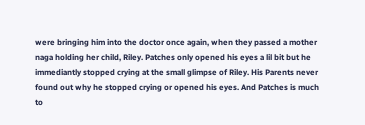were bringing him into the doctor once again, when they passed a mother naga holding her child, Riley. Patches only opened his eyes a lil bit but he immediantly stopped crying at the small glimpse of Riley. His Parents never found out why he stopped crying or opened his eyes. And Patches is much to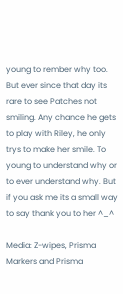young to rember why too. But ever since that day its rare to see Patches not smiling. Any chance he gets to play with Riley, he only trys to make her smile. To young to understand why or to ever understand why. But if you ask me its a small way to say thank you to her ^_^

Media: Z-wipes, Prisma Markers and Prisma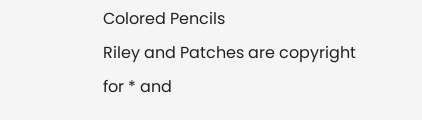Colored Pencils
Riley and Patches are copyright for * and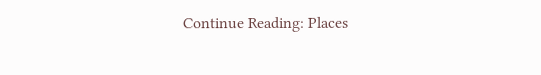Continue Reading: Places